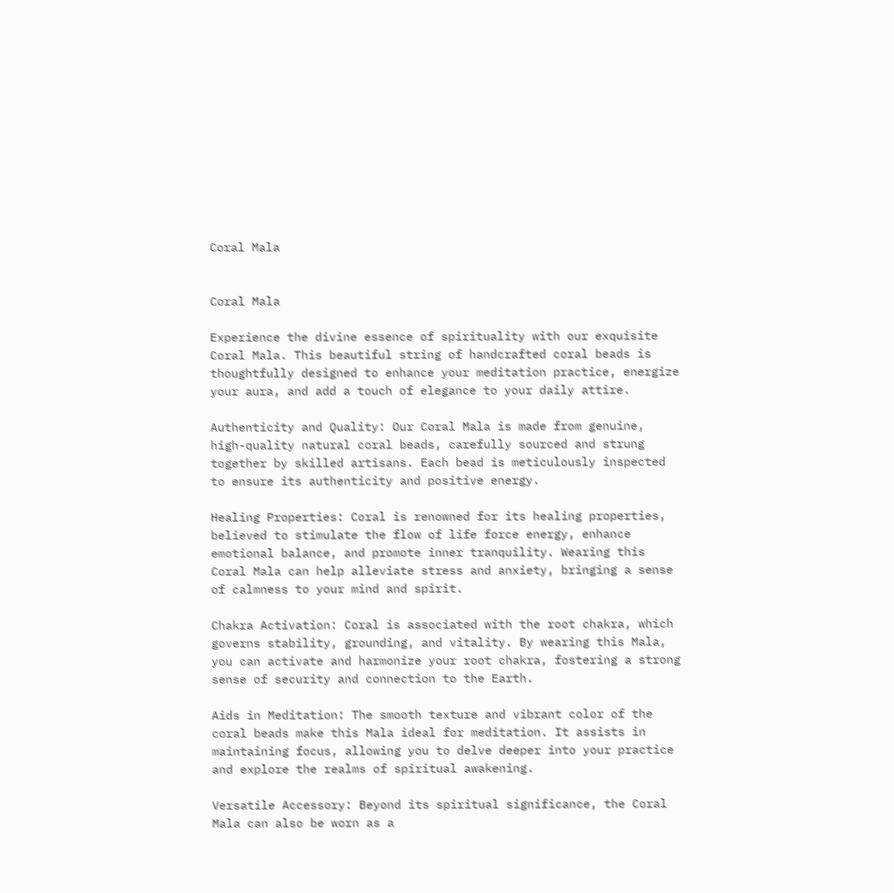Coral Mala


Coral Mala

Experience the divine essence of spirituality with our exquisite Coral Mala. This beautiful string of handcrafted coral beads is thoughtfully designed to enhance your meditation practice, energize your aura, and add a touch of elegance to your daily attire.

Authenticity and Quality: Our Coral Mala is made from genuine, high-quality natural coral beads, carefully sourced and strung together by skilled artisans. Each bead is meticulously inspected to ensure its authenticity and positive energy.

Healing Properties: Coral is renowned for its healing properties, believed to stimulate the flow of life force energy, enhance emotional balance, and promote inner tranquility. Wearing this Coral Mala can help alleviate stress and anxiety, bringing a sense of calmness to your mind and spirit.

Chakra Activation: Coral is associated with the root chakra, which governs stability, grounding, and vitality. By wearing this Mala, you can activate and harmonize your root chakra, fostering a strong sense of security and connection to the Earth.

Aids in Meditation: The smooth texture and vibrant color of the coral beads make this Mala ideal for meditation. It assists in maintaining focus, allowing you to delve deeper into your practice and explore the realms of spiritual awakening.

Versatile Accessory: Beyond its spiritual significance, the Coral Mala can also be worn as a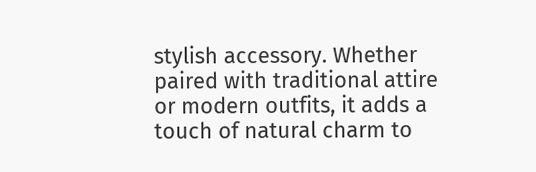stylish accessory. Whether paired with traditional attire or modern outfits, it adds a touch of natural charm to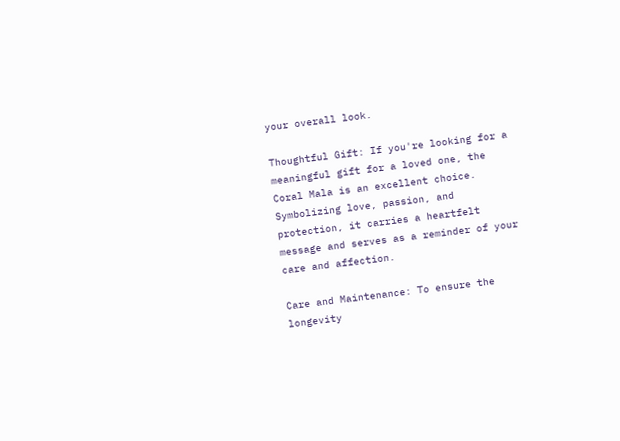your overall look.

Thoughtful Gift: If you're looking for a meaningful gift for a loved one, the Coral Mala is an excellent choice. Symbolizing love, passion, and protection, it carries a heartfelt message and serves as a reminder of your care and affection.

Care and Maintenance: To ensure the longevity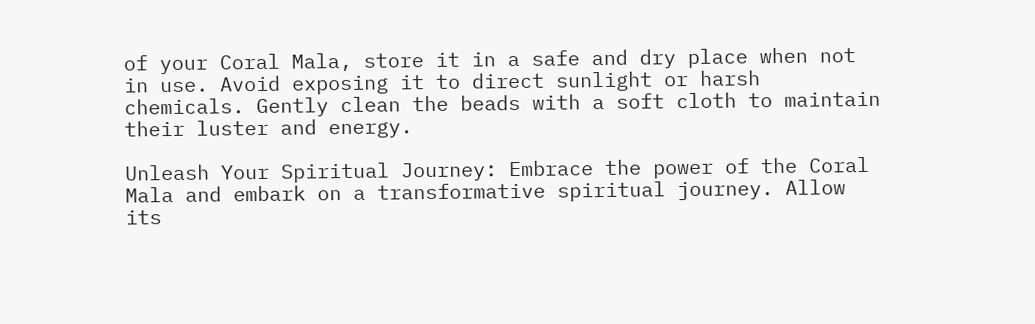of your Coral Mala, store it in a safe and dry place when not in use. Avoid exposing it to direct sunlight or harsh chemicals. Gently clean the beads with a soft cloth to maintain their luster and energy.

Unleash Your Spiritual Journey: Embrace the power of the Coral Mala and embark on a transformative spiritual journey. Allow its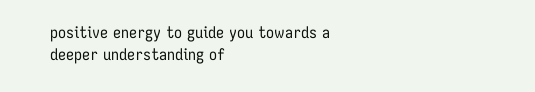positive energy to guide you towards a deeper understanding of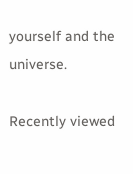yourself and the universe.

Recently viewed